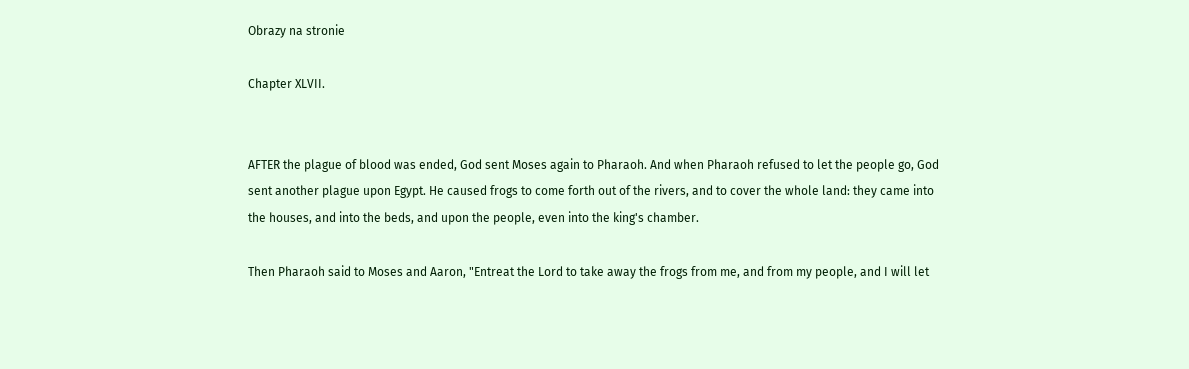Obrazy na stronie

Chapter XLVII.


AFTER the plague of blood was ended, God sent Moses again to Pharaoh. And when Pharaoh refused to let the people go, God sent another plague upon Egypt. He caused frogs to come forth out of the rivers, and to cover the whole land: they came into the houses, and into the beds, and upon the people, even into the king's chamber.

Then Pharaoh said to Moses and Aaron, "Entreat the Lord to take away the frogs from me, and from my people, and I will let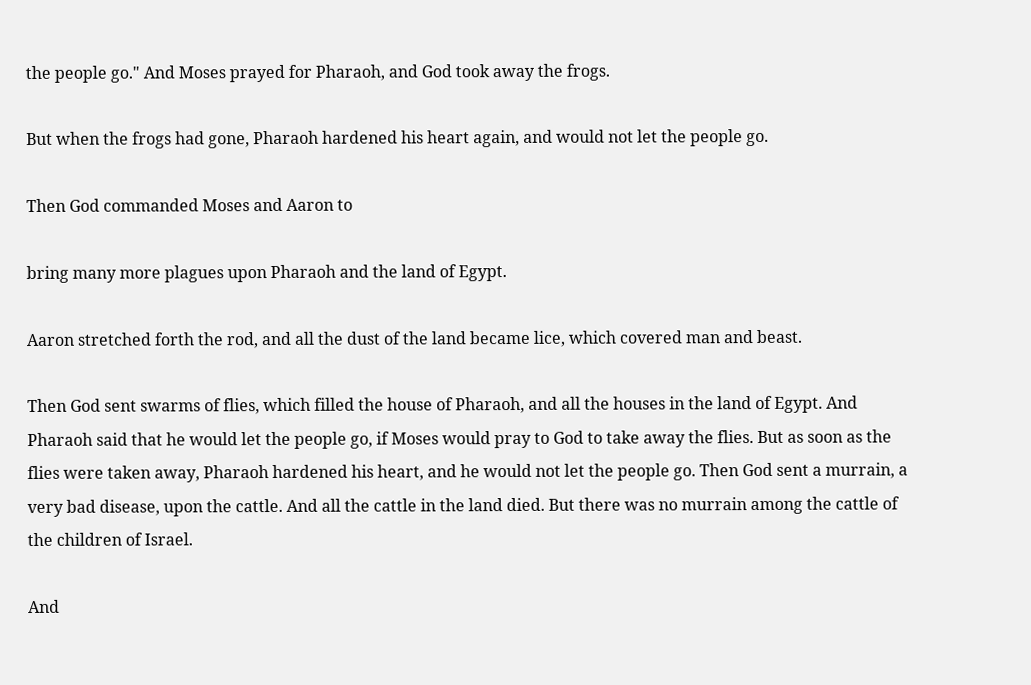the people go." And Moses prayed for Pharaoh, and God took away the frogs.

But when the frogs had gone, Pharaoh hardened his heart again, and would not let the people go.

Then God commanded Moses and Aaron to

bring many more plagues upon Pharaoh and the land of Egypt.

Aaron stretched forth the rod, and all the dust of the land became lice, which covered man and beast.

Then God sent swarms of flies, which filled the house of Pharaoh, and all the houses in the land of Egypt. And Pharaoh said that he would let the people go, if Moses would pray to God to take away the flies. But as soon as the flies were taken away, Pharaoh hardened his heart, and he would not let the people go. Then God sent a murrain, a very bad disease, upon the cattle. And all the cattle in the land died. But there was no murrain among the cattle of the children of Israel.

And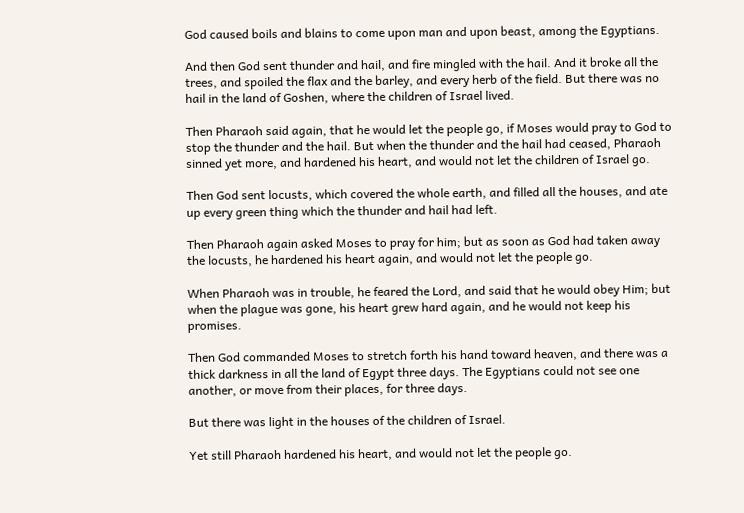God caused boils and blains to come upon man and upon beast, among the Egyptians.

And then God sent thunder and hail, and fire mingled with the hail. And it broke all the trees, and spoiled the flax and the barley, and every herb of the field. But there was no hail in the land of Goshen, where the children of Israel lived.

Then Pharaoh said again, that he would let the people go, if Moses would pray to God to stop the thunder and the hail. But when the thunder and the hail had ceased, Pharaoh sinned yet more, and hardened his heart, and would not let the children of Israel go.

Then God sent locusts, which covered the whole earth, and filled all the houses, and ate up every green thing which the thunder and hail had left.

Then Pharaoh again asked Moses to pray for him; but as soon as God had taken away the locusts, he hardened his heart again, and would not let the people go.

When Pharaoh was in trouble, he feared the Lord, and said that he would obey Him; but when the plague was gone, his heart grew hard again, and he would not keep his promises.

Then God commanded Moses to stretch forth his hand toward heaven, and there was a thick darkness in all the land of Egypt three days. The Egyptians could not see one another, or move from their places, for three days.

But there was light in the houses of the children of Israel.

Yet still Pharaoh hardened his heart, and would not let the people go.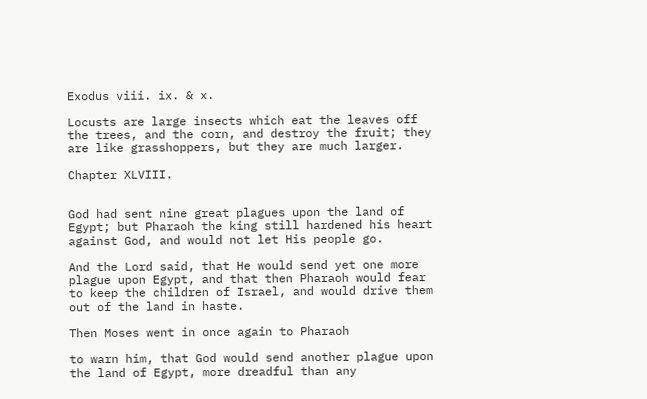Exodus viii. ix. & x.

Locusts are large insects which eat the leaves off the trees, and the corn, and destroy the fruit; they are like grasshoppers, but they are much larger.

Chapter XLVIII.


God had sent nine great plagues upon the land of Egypt; but Pharaoh the king still hardened his heart against God, and would not let His people go.

And the Lord said, that He would send yet one more plague upon Egypt, and that then Pharaoh would fear to keep the children of Israel, and would drive them out of the land in haste.

Then Moses went in once again to Pharaoh

to warn him, that God would send another plague upon the land of Egypt, more dreadful than any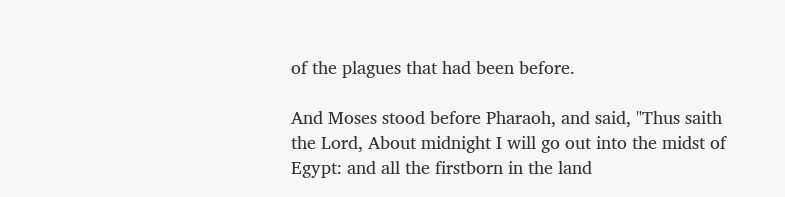of the plagues that had been before.

And Moses stood before Pharaoh, and said, "Thus saith the Lord, About midnight I will go out into the midst of Egypt: and all the firstborn in the land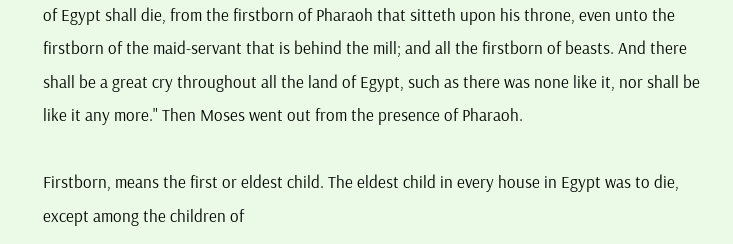of Egypt shall die, from the firstborn of Pharaoh that sitteth upon his throne, even unto the firstborn of the maid-servant that is behind the mill; and all the firstborn of beasts. And there shall be a great cry throughout all the land of Egypt, such as there was none like it, nor shall be like it any more." Then Moses went out from the presence of Pharaoh.

Firstborn, means the first or eldest child. The eldest child in every house in Egypt was to die, except among the children of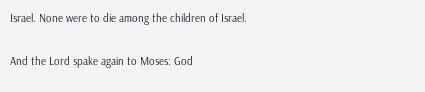Israel. None were to die among the children of Israel.

And the Lord spake again to Moses: God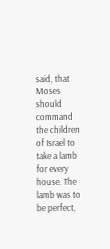said, that Moses should command the children of Israel to take a lamb for every house. The lamb was to be perfect,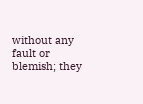without any fault or blemish; they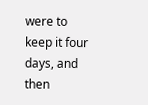were to keep it four days, and then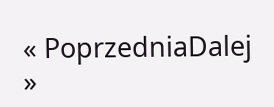« PoprzedniaDalej »